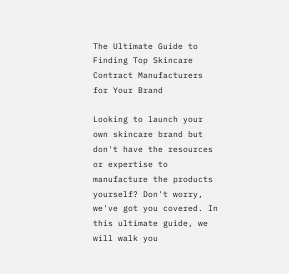The Ultimate Guide to Finding Top Skincare Contract Manufacturers for Your Brand

Looking to launch your own skincare brand but don't have the resources or expertise to manufacture the products yourself? Don't worry, we've got you covered. In this ultimate guide, we will walk you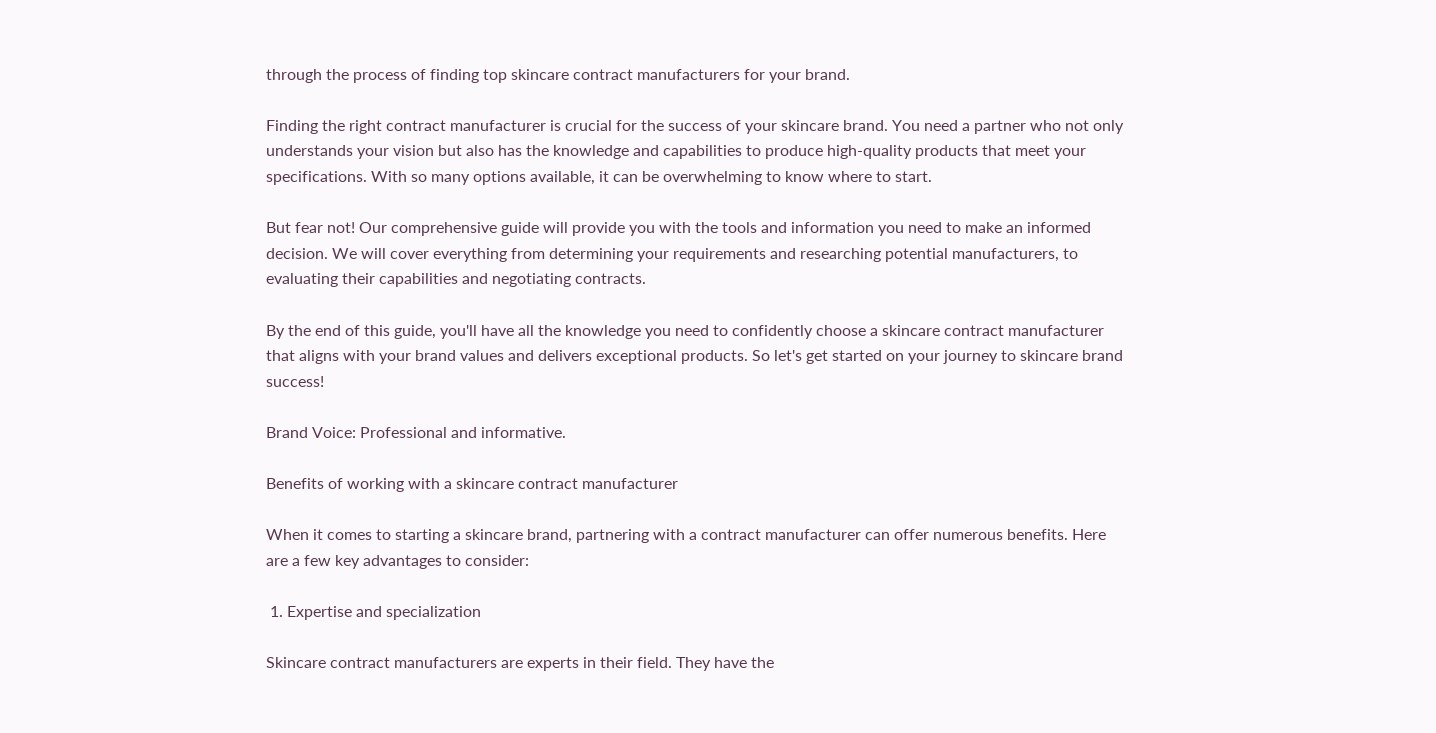through the process of finding top skincare contract manufacturers for your brand.

Finding the right contract manufacturer is crucial for the success of your skincare brand. You need a partner who not only understands your vision but also has the knowledge and capabilities to produce high-quality products that meet your specifications. With so many options available, it can be overwhelming to know where to start.

But fear not! Our comprehensive guide will provide you with the tools and information you need to make an informed decision. We will cover everything from determining your requirements and researching potential manufacturers, to evaluating their capabilities and negotiating contracts.

By the end of this guide, you'll have all the knowledge you need to confidently choose a skincare contract manufacturer that aligns with your brand values and delivers exceptional products. So let's get started on your journey to skincare brand success!

Brand Voice: Professional and informative.

Benefits of working with a skincare contract manufacturer

When it comes to starting a skincare brand, partnering with a contract manufacturer can offer numerous benefits. Here are a few key advantages to consider:

 1. Expertise and specialization

Skincare contract manufacturers are experts in their field. They have the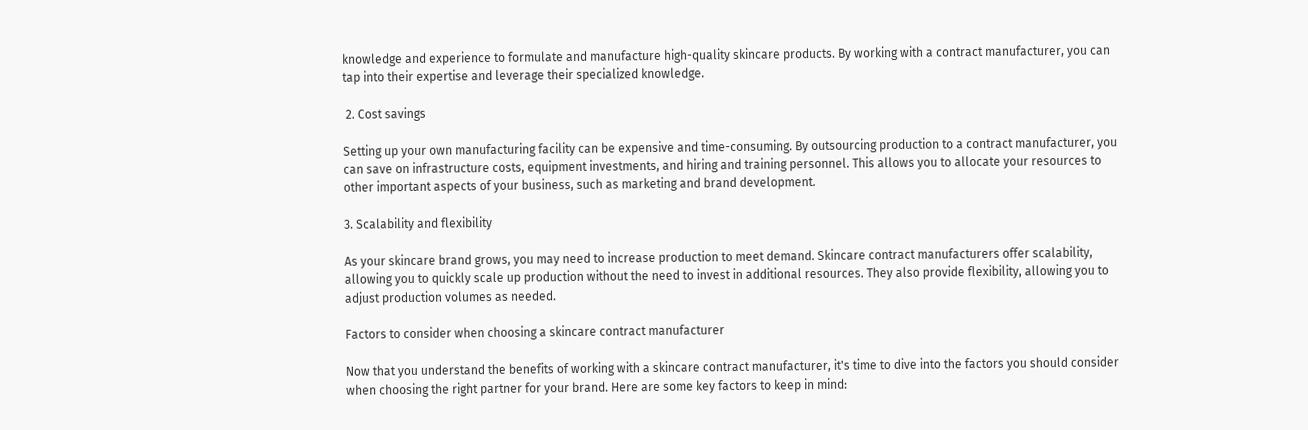knowledge and experience to formulate and manufacture high-quality skincare products. By working with a contract manufacturer, you can tap into their expertise and leverage their specialized knowledge.

 2. Cost savings

Setting up your own manufacturing facility can be expensive and time-consuming. By outsourcing production to a contract manufacturer, you can save on infrastructure costs, equipment investments, and hiring and training personnel. This allows you to allocate your resources to other important aspects of your business, such as marketing and brand development.

3. Scalability and flexibility

As your skincare brand grows, you may need to increase production to meet demand. Skincare contract manufacturers offer scalability, allowing you to quickly scale up production without the need to invest in additional resources. They also provide flexibility, allowing you to adjust production volumes as needed.

Factors to consider when choosing a skincare contract manufacturer

Now that you understand the benefits of working with a skincare contract manufacturer, it's time to dive into the factors you should consider when choosing the right partner for your brand. Here are some key factors to keep in mind: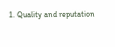1. Quality and reputation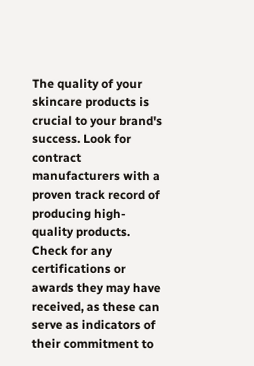The quality of your skincare products is crucial to your brand's success. Look for contract manufacturers with a proven track record of producing high-quality products. Check for any certifications or awards they may have received, as these can serve as indicators of their commitment to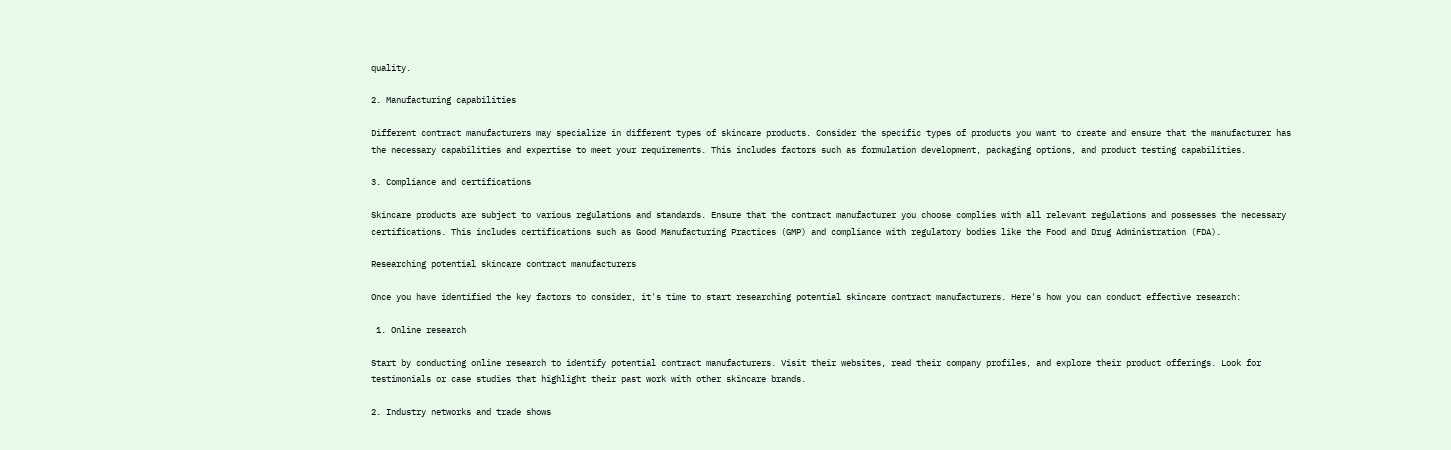quality.

2. Manufacturing capabilities

Different contract manufacturers may specialize in different types of skincare products. Consider the specific types of products you want to create and ensure that the manufacturer has the necessary capabilities and expertise to meet your requirements. This includes factors such as formulation development, packaging options, and product testing capabilities.

3. Compliance and certifications

Skincare products are subject to various regulations and standards. Ensure that the contract manufacturer you choose complies with all relevant regulations and possesses the necessary certifications. This includes certifications such as Good Manufacturing Practices (GMP) and compliance with regulatory bodies like the Food and Drug Administration (FDA).

Researching potential skincare contract manufacturers

Once you have identified the key factors to consider, it's time to start researching potential skincare contract manufacturers. Here's how you can conduct effective research:

 1. Online research

Start by conducting online research to identify potential contract manufacturers. Visit their websites, read their company profiles, and explore their product offerings. Look for testimonials or case studies that highlight their past work with other skincare brands.

2. Industry networks and trade shows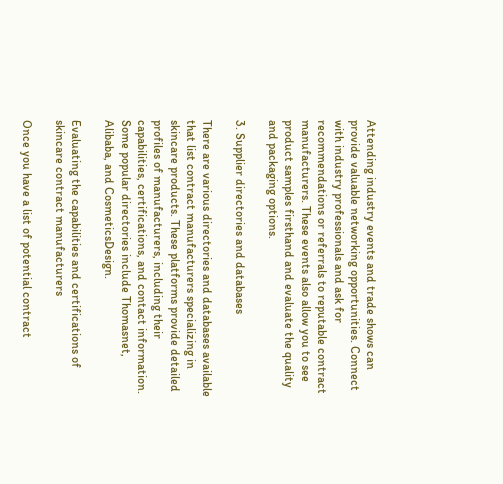Attending industry events and trade shows can provide valuable networking opportunities. Connect with industry professionals and ask for recommendations or referrals to reputable contract manufacturers. These events also allow you to see product samples firsthand and evaluate the quality and packaging options.

3. Supplier directories and databases

There are various directories and databases available that list contract manufacturers specializing in skincare products. These platforms provide detailed profiles of manufacturers, including their capabilities, certifications, and contact information. Some popular directories include Thomasnet, Alibaba, and CosmeticsDesign.

Evaluating the capabilities and certifications of skincare contract manufacturers

Once you have a list of potential contract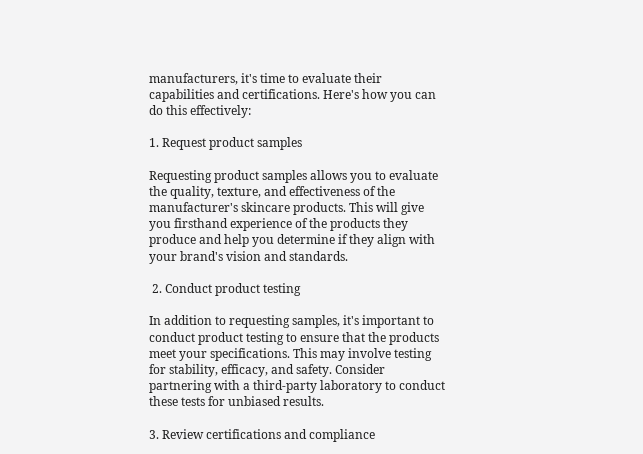manufacturers, it's time to evaluate their capabilities and certifications. Here's how you can do this effectively:

1. Request product samples

Requesting product samples allows you to evaluate the quality, texture, and effectiveness of the manufacturer's skincare products. This will give you firsthand experience of the products they produce and help you determine if they align with your brand's vision and standards.

 2. Conduct product testing

In addition to requesting samples, it's important to conduct product testing to ensure that the products meet your specifications. This may involve testing for stability, efficacy, and safety. Consider partnering with a third-party laboratory to conduct these tests for unbiased results.

3. Review certifications and compliance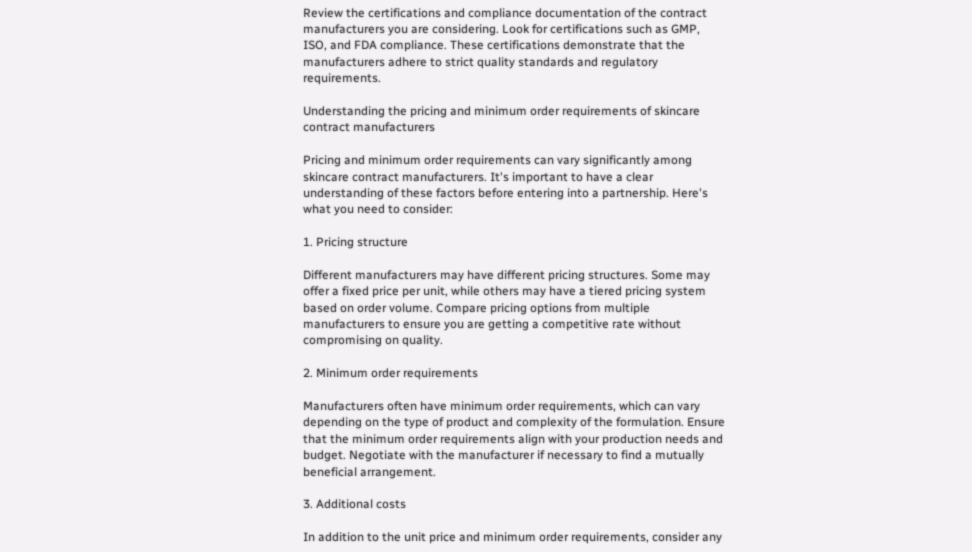Review the certifications and compliance documentation of the contract manufacturers you are considering. Look for certifications such as GMP, ISO, and FDA compliance. These certifications demonstrate that the manufacturers adhere to strict quality standards and regulatory requirements.

Understanding the pricing and minimum order requirements of skincare contract manufacturers

Pricing and minimum order requirements can vary significantly among skincare contract manufacturers. It's important to have a clear understanding of these factors before entering into a partnership. Here's what you need to consider:

1. Pricing structure

Different manufacturers may have different pricing structures. Some may offer a fixed price per unit, while others may have a tiered pricing system based on order volume. Compare pricing options from multiple manufacturers to ensure you are getting a competitive rate without compromising on quality.

2. Minimum order requirements

Manufacturers often have minimum order requirements, which can vary depending on the type of product and complexity of the formulation. Ensure that the minimum order requirements align with your production needs and budget. Negotiate with the manufacturer if necessary to find a mutually beneficial arrangement.

3. Additional costs

In addition to the unit price and minimum order requirements, consider any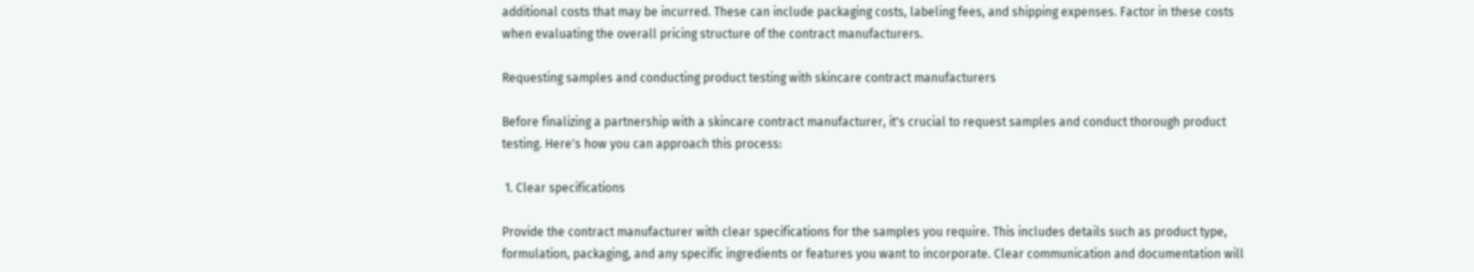additional costs that may be incurred. These can include packaging costs, labeling fees, and shipping expenses. Factor in these costs when evaluating the overall pricing structure of the contract manufacturers.

Requesting samples and conducting product testing with skincare contract manufacturers

Before finalizing a partnership with a skincare contract manufacturer, it's crucial to request samples and conduct thorough product testing. Here's how you can approach this process:

 1. Clear specifications

Provide the contract manufacturer with clear specifications for the samples you require. This includes details such as product type, formulation, packaging, and any specific ingredients or features you want to incorporate. Clear communication and documentation will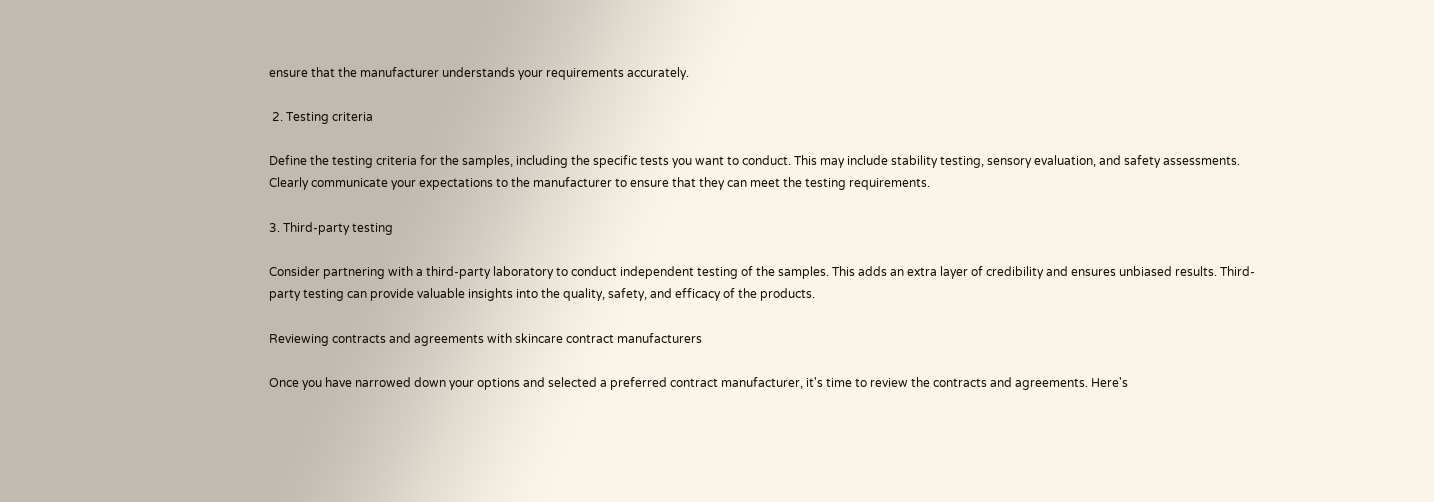ensure that the manufacturer understands your requirements accurately.

 2. Testing criteria

Define the testing criteria for the samples, including the specific tests you want to conduct. This may include stability testing, sensory evaluation, and safety assessments. Clearly communicate your expectations to the manufacturer to ensure that they can meet the testing requirements.

3. Third-party testing

Consider partnering with a third-party laboratory to conduct independent testing of the samples. This adds an extra layer of credibility and ensures unbiased results. Third-party testing can provide valuable insights into the quality, safety, and efficacy of the products.

Reviewing contracts and agreements with skincare contract manufacturers

Once you have narrowed down your options and selected a preferred contract manufacturer, it's time to review the contracts and agreements. Here's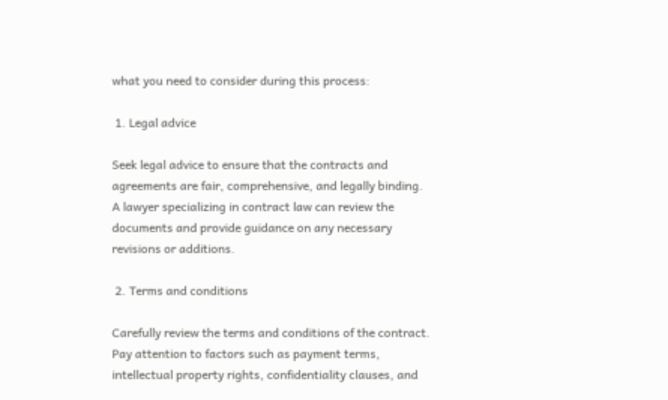what you need to consider during this process:

 1. Legal advice

Seek legal advice to ensure that the contracts and agreements are fair, comprehensive, and legally binding. A lawyer specializing in contract law can review the documents and provide guidance on any necessary revisions or additions.

 2. Terms and conditions

Carefully review the terms and conditions of the contract. Pay attention to factors such as payment terms, intellectual property rights, confidentiality clauses, and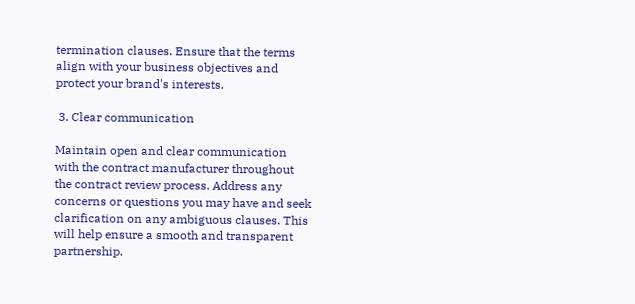termination clauses. Ensure that the terms align with your business objectives and protect your brand's interests.

 3. Clear communication

Maintain open and clear communication with the contract manufacturer throughout the contract review process. Address any concerns or questions you may have and seek clarification on any ambiguous clauses. This will help ensure a smooth and transparent partnership.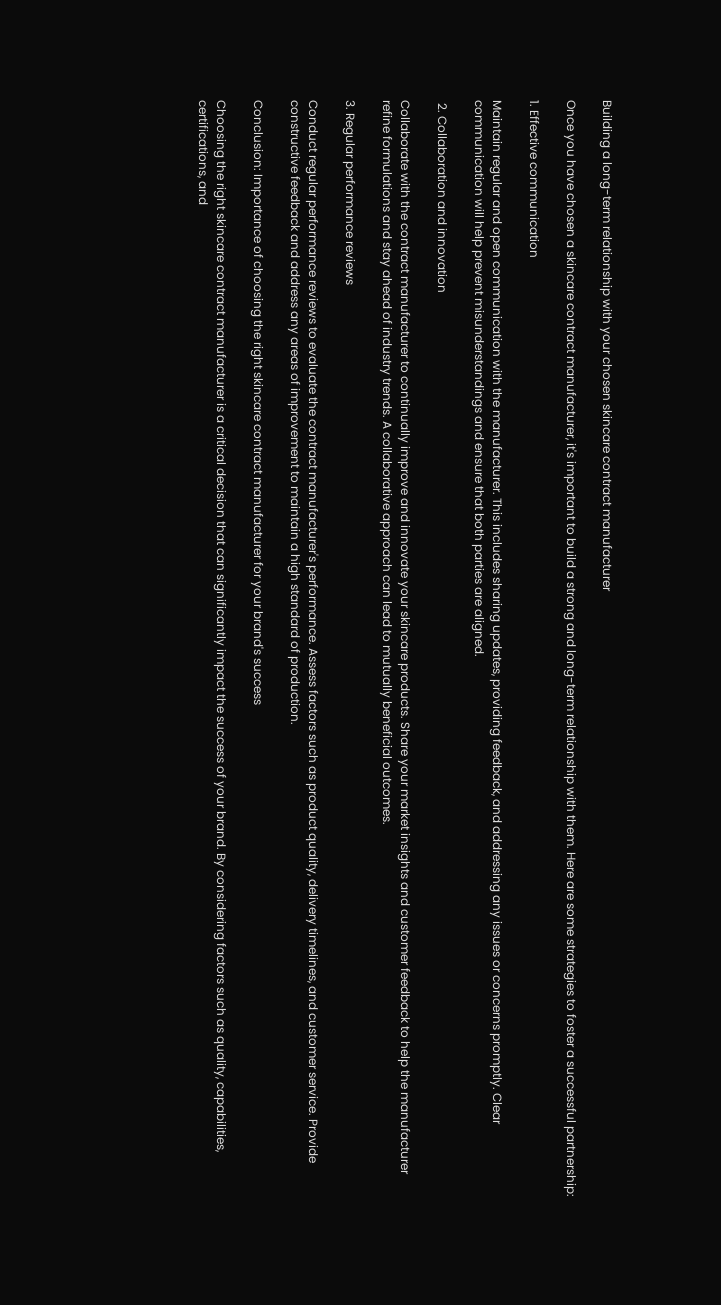Building a long-term relationship with your chosen skincare contract manufacturer

Once you have chosen a skincare contract manufacturer, it's important to build a strong and long-term relationship with them. Here are some strategies to foster a successful partnership:

1. Effective communication

Maintain regular and open communication with the manufacturer. This includes sharing updates, providing feedback, and addressing any issues or concerns promptly. Clear communication will help prevent misunderstandings and ensure that both parties are aligned.

 2. Collaboration and innovation

Collaborate with the contract manufacturer to continually improve and innovate your skincare products. Share your market insights and customer feedback to help the manufacturer refine formulations and stay ahead of industry trends. A collaborative approach can lead to mutually beneficial outcomes.

3. Regular performance reviews

Conduct regular performance reviews to evaluate the contract manufacturer's performance. Assess factors such as product quality, delivery timelines, and customer service. Provide constructive feedback and address any areas of improvement to maintain a high standard of production.

Conclusion: Importance of choosing the right skincare contract manufacturer for your brand's success

Choosing the right skincare contract manufacturer is a critical decision that can significantly impact the success of your brand. By considering factors such as quality, capabilities, certifications, and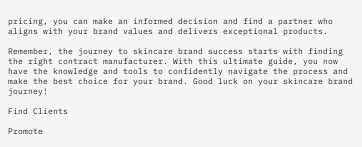pricing, you can make an informed decision and find a partner who aligns with your brand values and delivers exceptional products.

Remember, the journey to skincare brand success starts with finding the right contract manufacturer. With this ultimate guide, you now have the knowledge and tools to confidently navigate the process and make the best choice for your brand. Good luck on your skincare brand journey!

Find Clients

Promote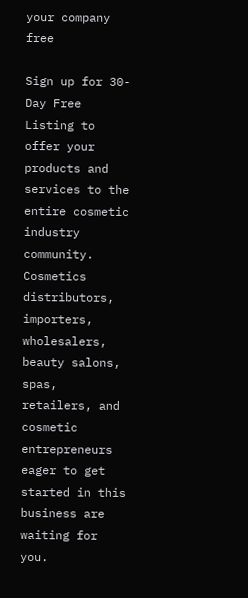your company free

Sign up for 30-Day Free Listing to offer your products and services to the entire cosmetic industry community.
Cosmetics distributors, importers, wholesalers, beauty salons, spas, retailers, and cosmetic entrepreneurs eager to get started in this business are waiting for you.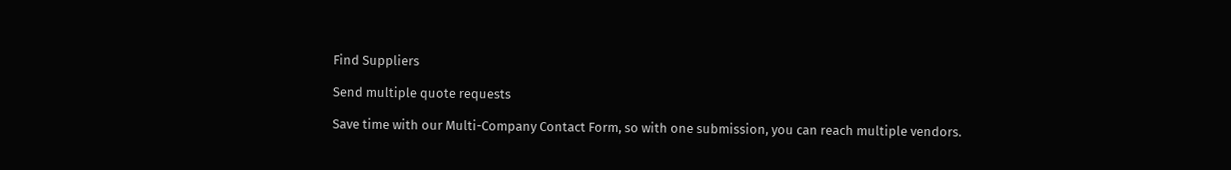Find Suppliers

Send multiple quote requests

Save time with our Multi-Company Contact Form, so with one submission, you can reach multiple vendors.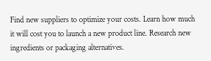Find new suppliers to optimize your costs. Learn how much it will cost you to launch a new product line. Research new ingredients or packaging alternatives.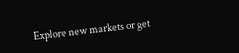Explore new markets or get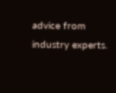advice from industry experts.